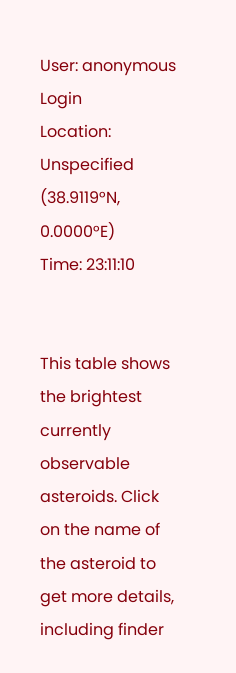User: anonymous   Login
Location: Unspecified
(38.9119°N, 0.0000°E)
Time: 23:11:10


This table shows the brightest currently observable asteroids. Click on the name of the asteroid to get more details, including finder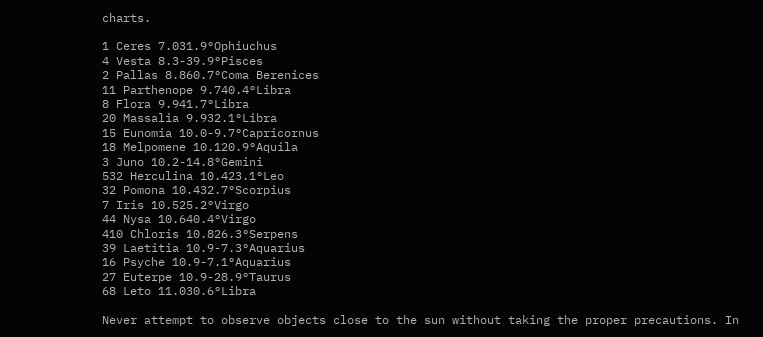charts.

1 Ceres 7.031.9°Ophiuchus
4 Vesta 8.3-39.9°Pisces
2 Pallas 8.860.7°Coma Berenices
11 Parthenope 9.740.4°Libra
8 Flora 9.941.7°Libra
20 Massalia 9.932.1°Libra
15 Eunomia 10.0-9.7°Capricornus
18 Melpomene 10.120.9°Aquila
3 Juno 10.2-14.8°Gemini
532 Herculina 10.423.1°Leo
32 Pomona 10.432.7°Scorpius
7 Iris 10.525.2°Virgo
44 Nysa 10.640.4°Virgo
410 Chloris 10.826.3°Serpens
39 Laetitia 10.9-7.3°Aquarius
16 Psyche 10.9-7.1°Aquarius
27 Euterpe 10.9-28.9°Taurus
68 Leto 11.030.6°Libra

Never attempt to observe objects close to the sun without taking the proper precautions. In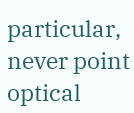particular, never point optical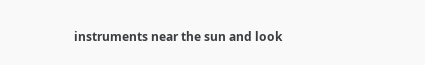instruments near the sun and look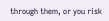through them, or you risk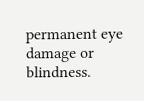permanent eye damage or blindness.